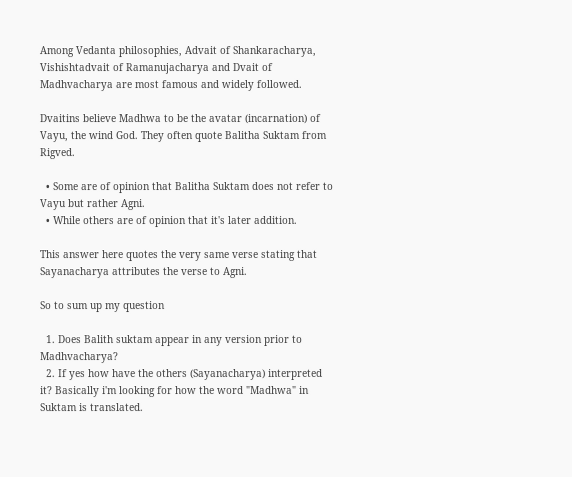Among Vedanta philosophies, Advait of Shankaracharya, Vishishtadvait of Ramanujacharya and Dvait of Madhvacharya are most famous and widely followed.

Dvaitins believe Madhwa to be the avatar (incarnation) of Vayu, the wind God. They often quote Balitha Suktam from Rigved.

  • Some are of opinion that Balitha Suktam does not refer to Vayu but rather Agni.
  • While others are of opinion that it's later addition.

This answer here quotes the very same verse stating that Sayanacharya attributes the verse to Agni.

So to sum up my question

  1. Does Balith suktam appear in any version prior to Madhvacharya?
  2. If yes how have the others (Sayanacharya) interpreted it? Basically i'm looking for how the word "Madhwa" in Suktam is translated.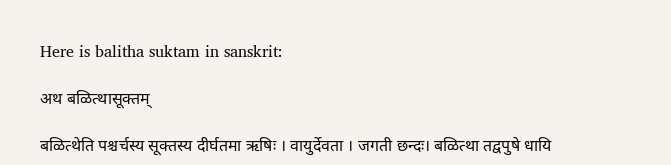Here is balitha suktam in sanskrit:

अथ बळित्थासूक्तम्

बळित्थेति पश्चर्चस्य सूक्तस्य दीर्घतमा ऋषिः । वायुर्देवता । जगती छन्दः। बळित्था तद्वपुषे धायि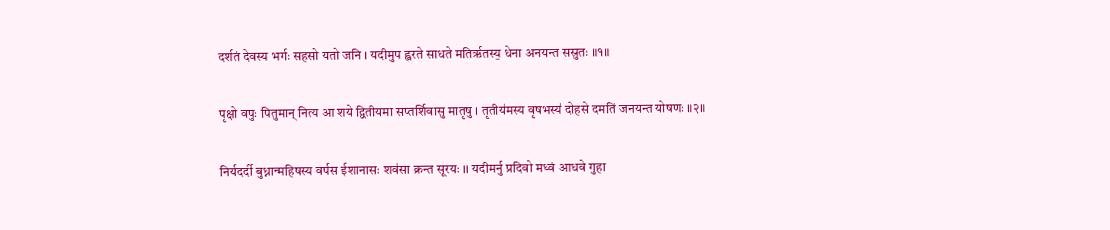दर्शतं देवस्य भर्गः सहसो यतो जनि । यदीमुप ह्वरते साधते मतिर्ऋतस्य॒ धेना अनयन्त सस्रुतः ॥१॥

पृक्षो वपुः पितुमान् नित्य आ शये द्वितीयमा सप्तर्शिवासु मातृषु । तृतीय॑मस्य वृषभस्य॑ दोहसे दमतिं जनयन्त योषणः ॥२॥

निर्यदर्दी बुध्नान्महिषस्य वर्पस ईशानासः शव॑सा क्रन्त सूरयः ।। यदीमर्नु प्रदिवो मध्वं आधवे गुहा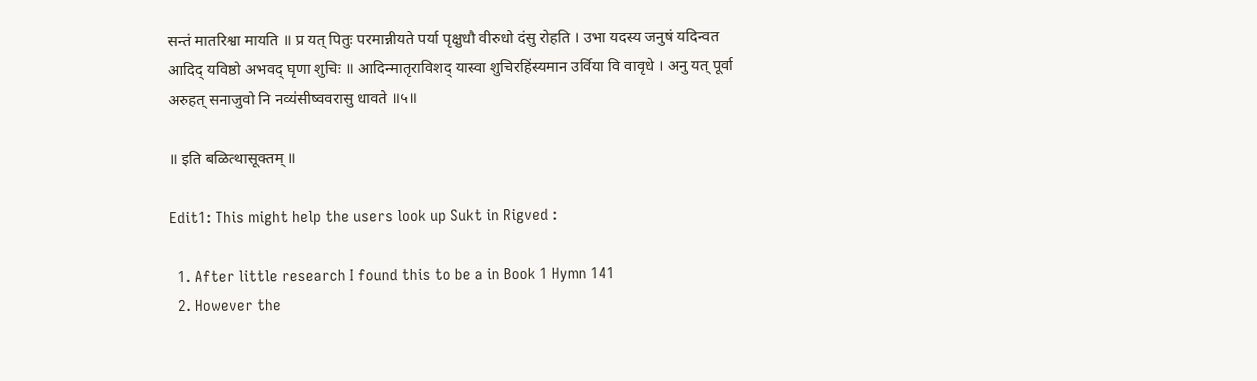सन्तं मातरिश्वा मायति ॥ प्र यत् पितुः परमान्नीयते पर्या पृक्षुधौ वीरुधो दंसु रोहति । उभा यदस्य जनुषं यदिन्वत आदिद् यविष्ठो अभवद् घृणा शुचिः ॥ आदिन्मातृराविशद् यास्वा शुचिरहिंस्यमान उर्विया वि वावृधे । अनु यत् पूर्वा अरुहत् सनाजुवो नि नव्य॑सीष्ववरासु धावते ॥५॥

॥ इति बळित्थासूक्तम् ॥

Edit1: This might help the users look up Sukt in Rigved :

  1. After little research I found this to be a in Book 1 Hymn 141
  2. However the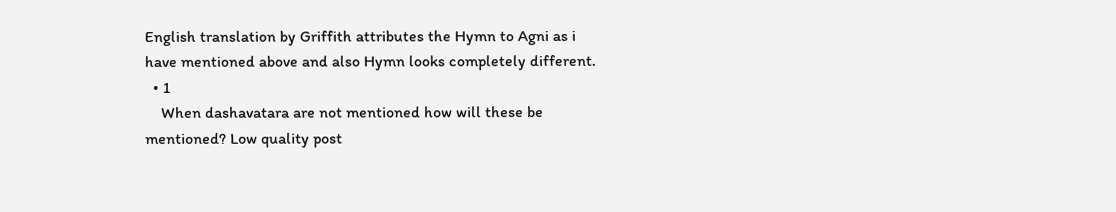English translation by Griffith attributes the Hymn to Agni as i have mentioned above and also Hymn looks completely different.
  • 1
    When dashavatara are not mentioned how will these be mentioned? Low quality post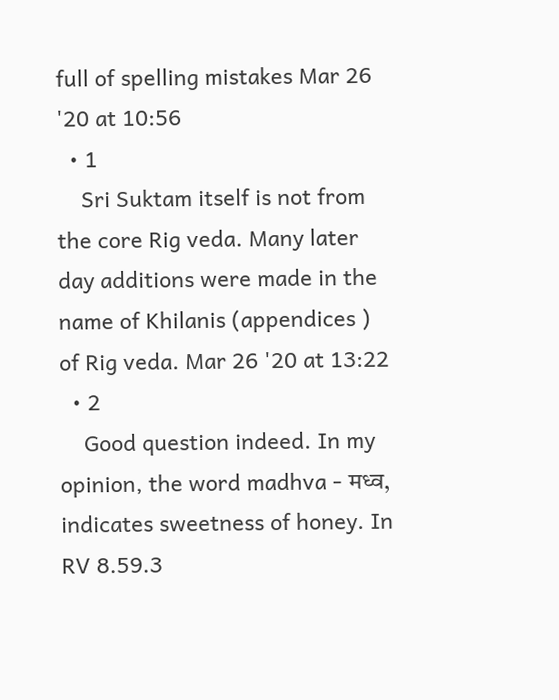full of spelling mistakes Mar 26 '20 at 10:56
  • 1
    Sri Suktam itself is not from the core Rig veda. Many later day additions were made in the name of Khilanis (appendices ) of Rig veda. Mar 26 '20 at 13:22
  • 2
    Good question indeed. In my opinion, the word madhva - मध्व, indicates sweetness of honey. In RV 8.59.3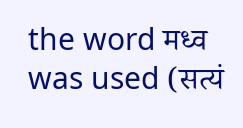the word मध्व was used (सत्यं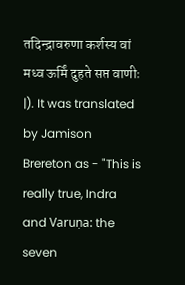तदिन्द्रावरुणा कर्शस्य वां मध्व ऊर्मिं दुहते सप्त वाणीः |). It was translated by Jamison Brereton as - "This is really true, Indra and Varuṇa: the seven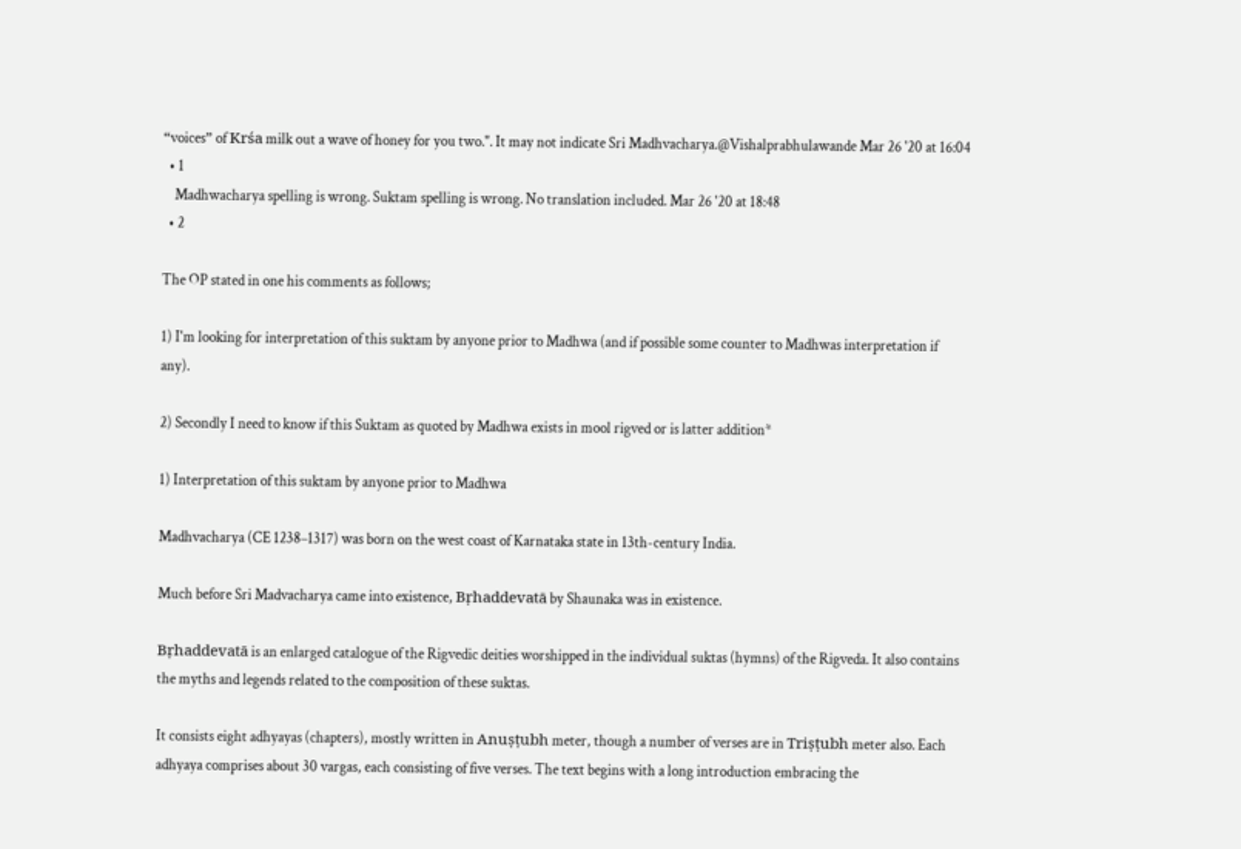“voices” of Krśa milk out a wave of honey for you two.". It may not indicate Sri Madhvacharya.@Vishalprabhulawande Mar 26 '20 at 16:04
  • 1
    Madhwacharya spelling is wrong. Suktam spelling is wrong. No translation included. Mar 26 '20 at 18:48
  • 2

The OP stated in one his comments as follows;

1) I'm looking for interpretation of this suktam by anyone prior to Madhwa (and if possible some counter to Madhwas interpretation if any).

2) Secondly I need to know if this Suktam as quoted by Madhwa exists in mool rigved or is latter addition*

1) Interpretation of this suktam by anyone prior to Madhwa

Madhvacharya (CE 1238–1317) was born on the west coast of Karnataka state in 13th-century India.

Much before Sri Madvacharya came into existence, Bṛhaddevatā by Shaunaka was in existence.

Bṛhaddevatā is an enlarged catalogue of the Rigvedic deities worshipped in the individual suktas (hymns) of the Rigveda. It also contains the myths and legends related to the composition of these suktas.

It consists eight adhyayas (chapters), mostly written in Anuṣṭubh meter, though a number of verses are in Triṣṭubh meter also. Each adhyaya comprises about 30 vargas, each consisting of five verses. The text begins with a long introduction embracing the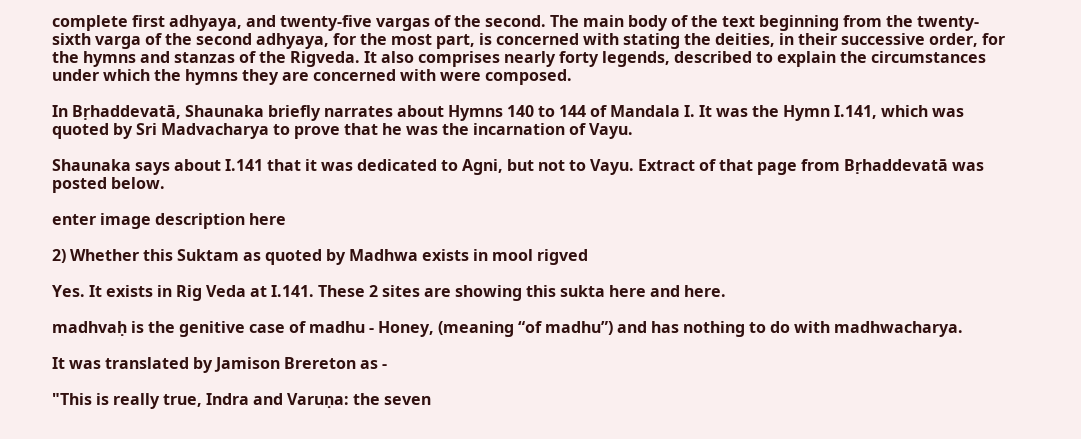complete first adhyaya, and twenty-five vargas of the second. The main body of the text beginning from the twenty-sixth varga of the second adhyaya, for the most part, is concerned with stating the deities, in their successive order, for the hymns and stanzas of the Rigveda. It also comprises nearly forty legends, described to explain the circumstances under which the hymns they are concerned with were composed.

In Bṛhaddevatā, Shaunaka briefly narrates about Hymns 140 to 144 of Mandala I. It was the Hymn I.141, which was quoted by Sri Madvacharya to prove that he was the incarnation of Vayu.

Shaunaka says about I.141 that it was dedicated to Agni, but not to Vayu. Extract of that page from Bṛhaddevatā was posted below.

enter image description here

2) Whether this Suktam as quoted by Madhwa exists in mool rigved

Yes. It exists in Rig Veda at I.141. These 2 sites are showing this sukta here and here.

madhvaḥ is the genitive case of madhu - Honey, (meaning “of madhu”) and has nothing to do with madhwacharya.

It was translated by Jamison Brereton as -

"This is really true, Indra and Varuṇa: the seven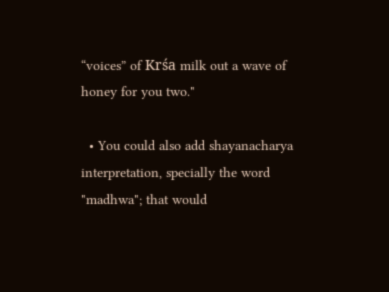“voices” of Krśa milk out a wave of honey for you two."

  • You could also add shayanacharya interpretation, specially the word "madhwa"; that would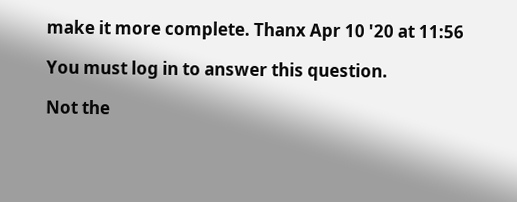make it more complete. Thanx Apr 10 '20 at 11:56

You must log in to answer this question.

Not the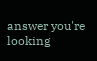answer you're looking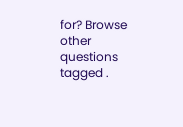for? Browse other questions tagged .